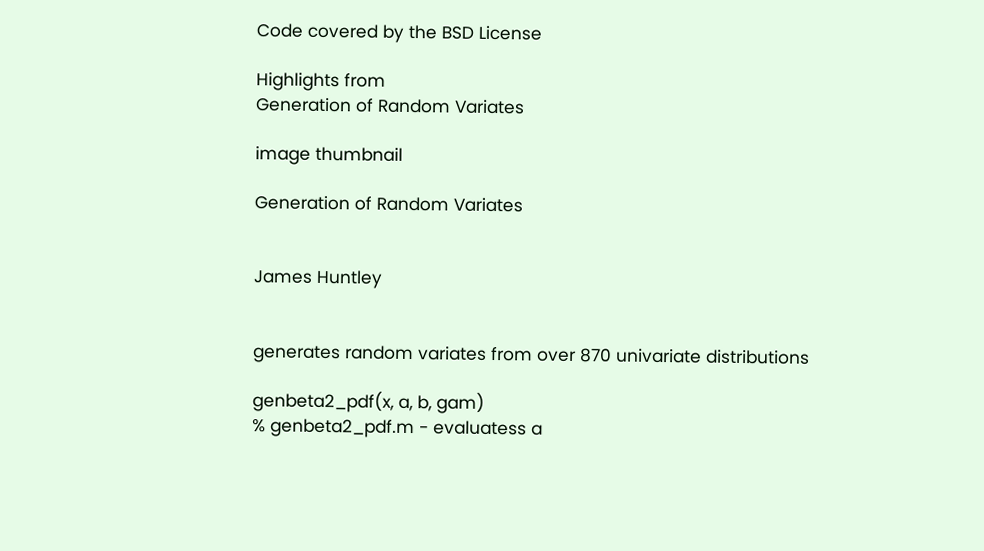Code covered by the BSD License

Highlights from
Generation of Random Variates

image thumbnail

Generation of Random Variates


James Huntley


generates random variates from over 870 univariate distributions

genbeta2_pdf(x, a, b, gam)
% genbeta2_pdf.m - evaluatess a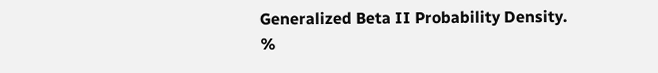Generalized Beta II Probability Density.
%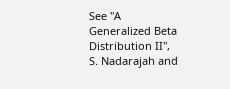See "A Generalized Beta Distribution II",  S. Nadarajah and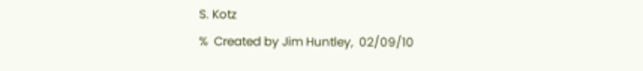S. Kotz
%  Created by Jim Huntley,  02/09/10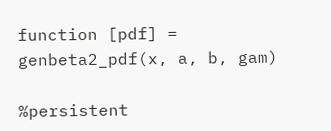function [pdf] = genbeta2_pdf(x, a, b, gam)

%persistent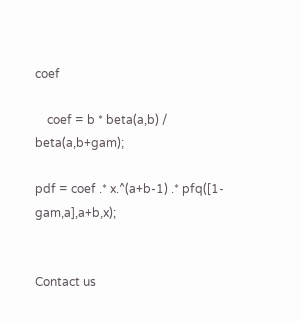coef

    coef = b * beta(a,b) / beta(a,b+gam);

pdf = coef .* x.^(a+b-1) .* pfq([1-gam,a],a+b,x);


Contact us